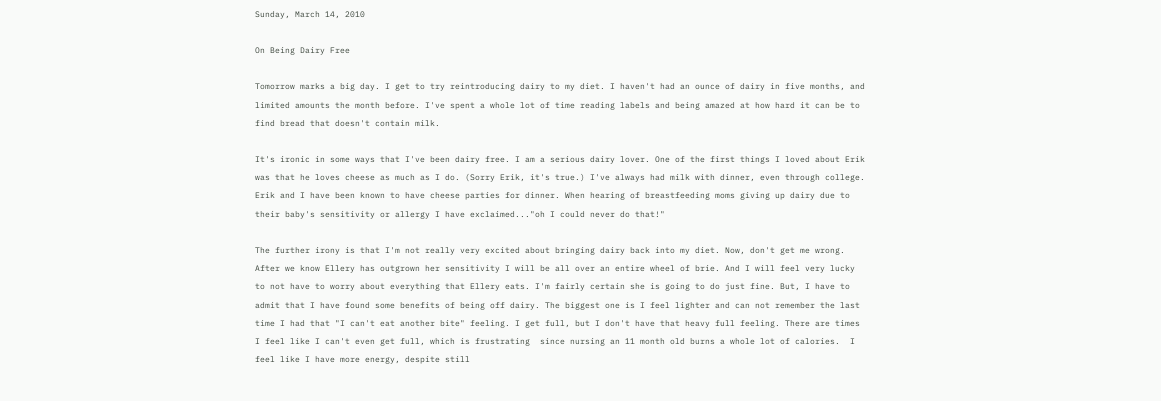Sunday, March 14, 2010

On Being Dairy Free

Tomorrow marks a big day. I get to try reintroducing dairy to my diet. I haven't had an ounce of dairy in five months, and limited amounts the month before. I've spent a whole lot of time reading labels and being amazed at how hard it can be to find bread that doesn't contain milk.

It's ironic in some ways that I've been dairy free. I am a serious dairy lover. One of the first things I loved about Erik was that he loves cheese as much as I do. (Sorry Erik, it's true.) I've always had milk with dinner, even through college. Erik and I have been known to have cheese parties for dinner. When hearing of breastfeeding moms giving up dairy due to their baby's sensitivity or allergy I have exclaimed..."oh I could never do that!"

The further irony is that I'm not really very excited about bringing dairy back into my diet. Now, don't get me wrong. After we know Ellery has outgrown her sensitivity I will be all over an entire wheel of brie. And I will feel very lucky to not have to worry about everything that Ellery eats. I'm fairly certain she is going to do just fine. But, I have to admit that I have found some benefits of being off dairy. The biggest one is I feel lighter and can not remember the last time I had that "I can't eat another bite" feeling. I get full, but I don't have that heavy full feeling. There are times I feel like I can't even get full, which is frustrating  since nursing an 11 month old burns a whole lot of calories.  I feel like I have more energy, despite still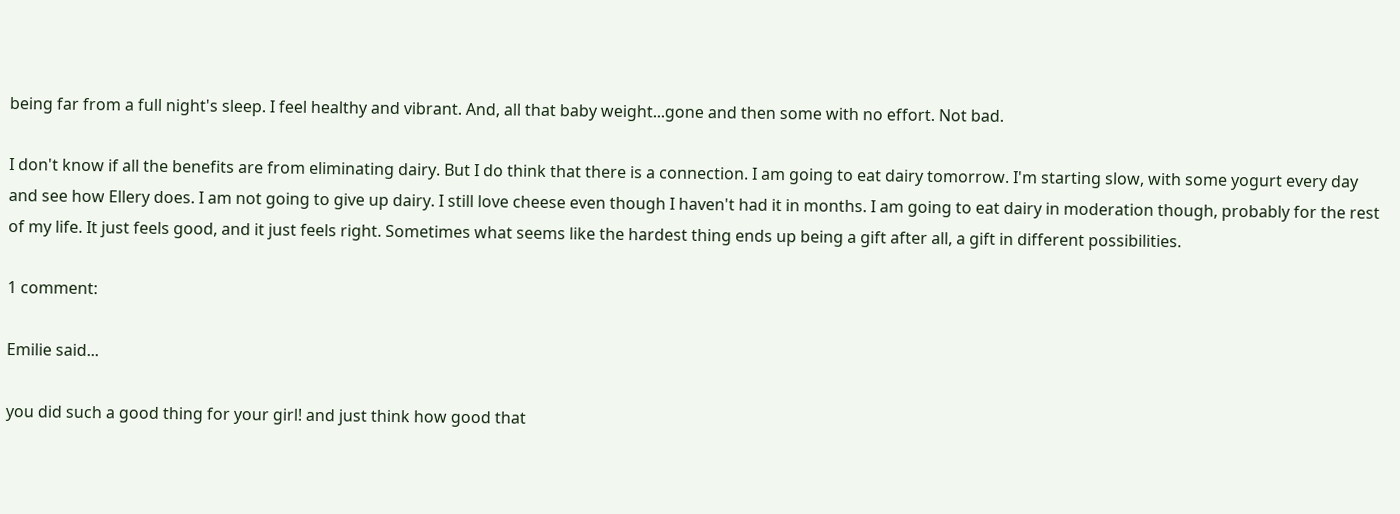being far from a full night's sleep. I feel healthy and vibrant. And, all that baby weight...gone and then some with no effort. Not bad.

I don't know if all the benefits are from eliminating dairy. But I do think that there is a connection. I am going to eat dairy tomorrow. I'm starting slow, with some yogurt every day and see how Ellery does. I am not going to give up dairy. I still love cheese even though I haven't had it in months. I am going to eat dairy in moderation though, probably for the rest of my life. It just feels good, and it just feels right. Sometimes what seems like the hardest thing ends up being a gift after all, a gift in different possibilities.

1 comment:

Emilie said...

you did such a good thing for your girl! and just think how good that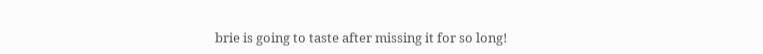brie is going to taste after missing it for so long!